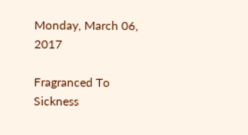Monday, March 06, 2017

Fragranced To Sickness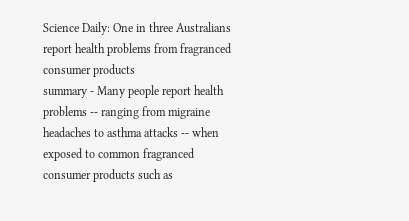Science Daily: One in three Australians report health problems from fragranced consumer products
summary - Many people report health problems -- ranging from migraine headaches to asthma attacks -- when exposed to common fragranced consumer products such as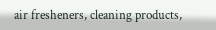air fresheners, cleaning products,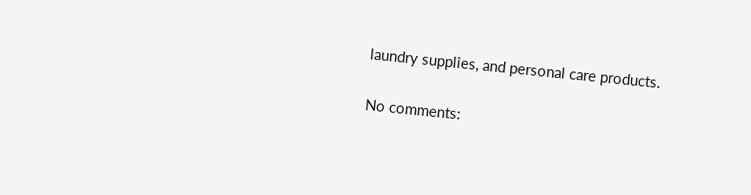laundry supplies, and personal care products.

No comments: